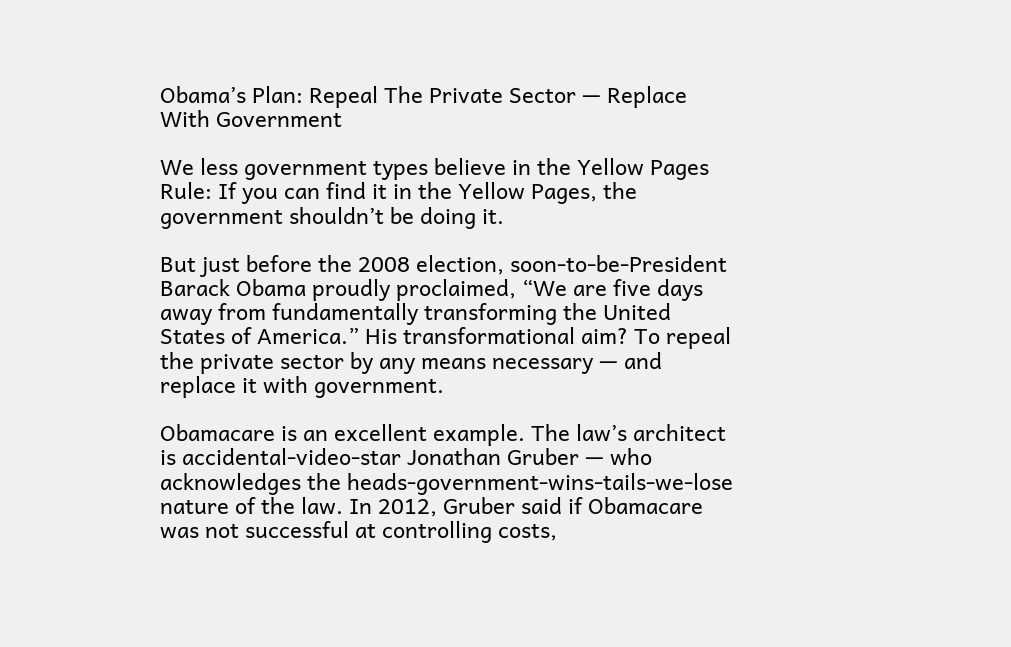Obama’s Plan: Repeal The Private Sector — Replace With Government

We less government types believe in the Yellow Pages Rule: If you can find it in the Yellow Pages, the government shouldn’t be doing it.

But just before the 2008 election, soon-to-be-President Barack Obama proudly proclaimed, “We are five days away from fundamentally transforming the United States of America.” His transformational aim? To repeal the private sector by any means necessary — and replace it with government.

Obamacare is an excellent example. The law’s architect is accidental-video-star Jonathan Gruber — who acknowledges the heads-government-wins-tails-we-lose nature of the law. In 2012, Gruber said if Obamacare was not successful at controlling costs,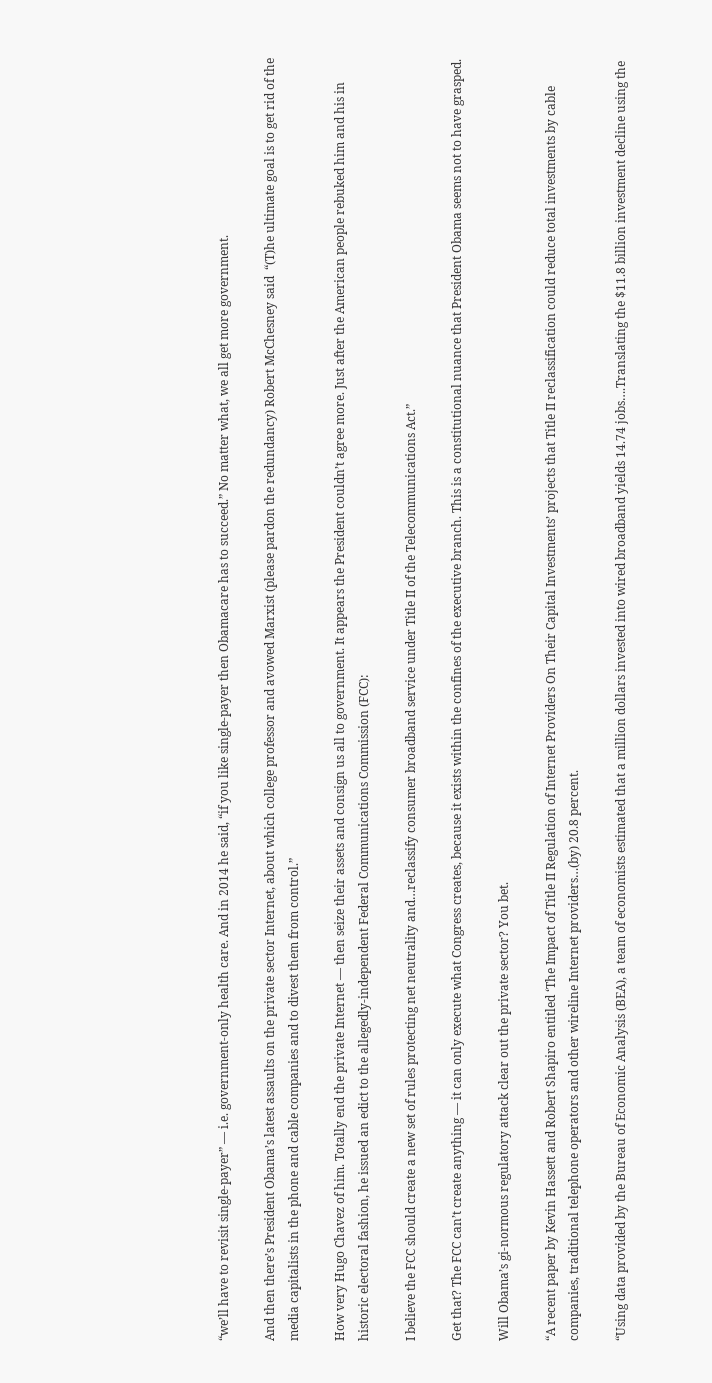“we’ll have to revisit single-payer” — i.e. government-only health care. And in 2014 he said, “if you like single-payer then Obamacare has to succeed.” No matter what, we all get more government.

And then there’s President Obama’s latest assaults on the private sector Internet, about which college professor and avowed Marxist (please pardon the redundancy) Robert McChesney said  “(T)he ultimate goal is to get rid of the media capitalists in the phone and cable companies and to divest them from control.”

How very Hugo Chavez of him. Totally end the private Internet — then seize their assets and consign us all to government. It appears the President couldn’t agree more. Just after the American people rebuked him and his in historic electoral fashion, he issued an edict to the allegedly-independent Federal Communications Commission (FCC):

I believe the FCC should create a new set of rules protecting net neutrality and…reclassify consumer broadband service under Title II of the Telecommunications Act.”

Get that? The FCC can’t create anything — it can only execute what Congress creates, because it exists within the confines of the executive branch. This is a constitutional nuance that President Obama seems not to have grasped.

Will Obama’s gi-normous regulatory attack clear out the private sector? You bet.

“A recent paper by Kevin Hassett and Robert Shapiro entitled ‘The Impact of Title II Regulation of Internet Providers On Their Capital Investments’ projects that Title II reclassification could reduce total investments by cable companies, traditional telephone operators and other wireline Internet providers…(by) 20.8 percent.

“Using data provided by the Bureau of Economic Analysis (BEA), a team of economists estimated that a million dollars invested into wired broadband yields 14.74 jobs….Translating the $11.8 billion investment decline using the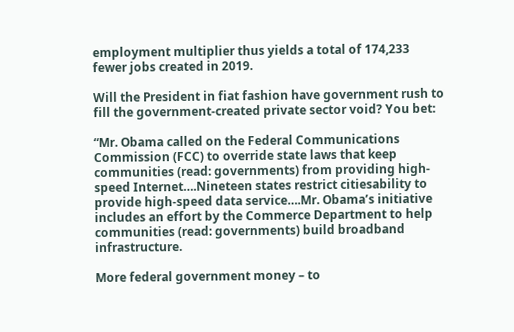employment multiplier thus yields a total of 174,233 fewer jobs created in 2019.

Will the President in fiat fashion have government rush to fill the government-created private sector void? You bet:

“Mr. Obama called on the Federal Communications Commission (FCC) to override state laws that keep communities (read: governments) from providing high-speed Internet….Nineteen states restrict citiesability to provide high-speed data service….Mr. Obama’s initiative includes an effort by the Commerce Department to help communities (read: governments) build broadband infrastructure.

More federal government money – to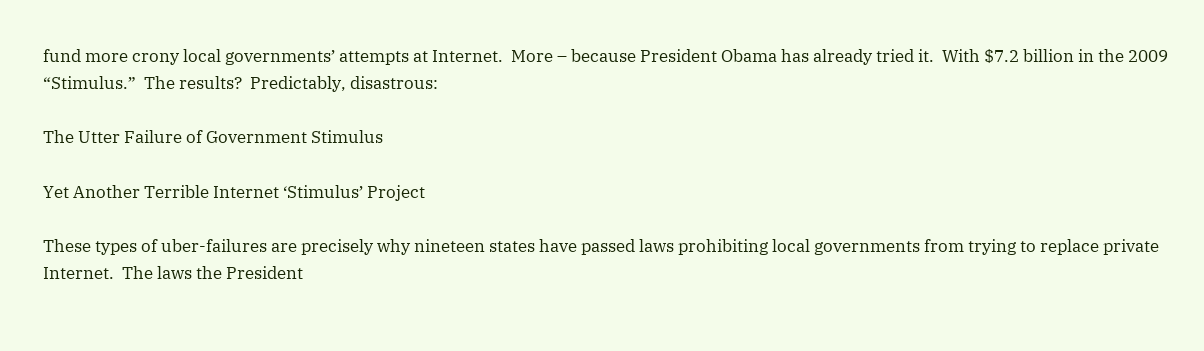fund more crony local governments’ attempts at Internet.  More – because President Obama has already tried it.  With $7.2 billion in the 2009 “Stimulus.”  The results?  Predictably, disastrous:

The Utter Failure of Government Stimulus

Yet Another Terrible Internet ‘Stimulus’ Project

These types of uber-failures are precisely why nineteen states have passed laws prohibiting local governments from trying to replace private Internet.  The laws the President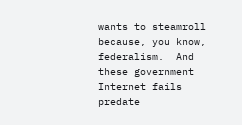wants to steamroll because, you know, federalism.  And these government Internet fails predate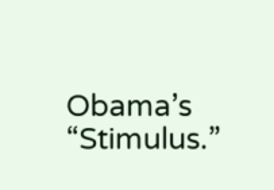Obama’s “Stimulus.”